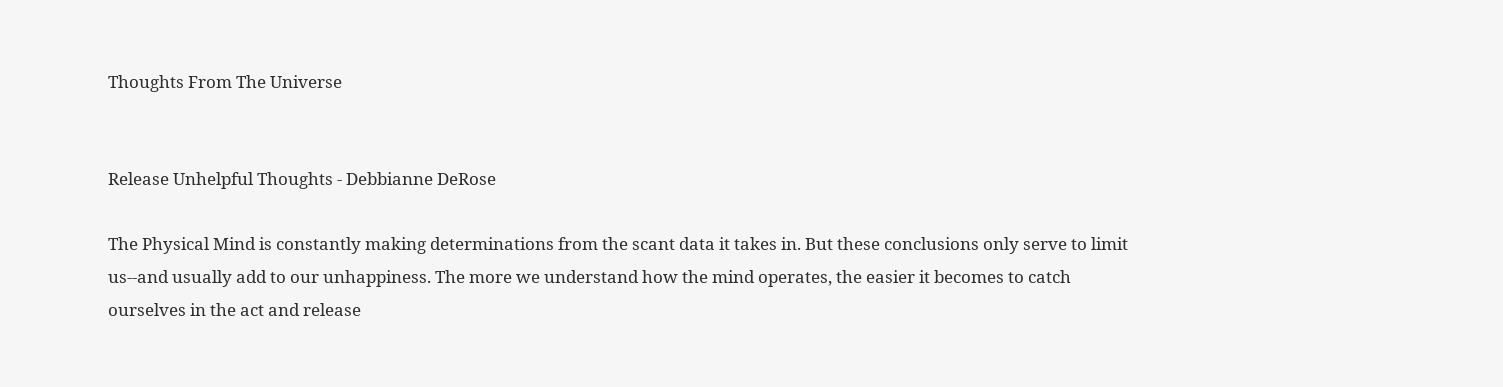Thoughts From The Universe


Release Unhelpful Thoughts - Debbianne DeRose

The Physical Mind is constantly making determinations from the scant data it takes in. But these conclusions only serve to limit us--and usually add to our unhappiness. The more we understand how the mind operates, the easier it becomes to catch ourselves in the act and release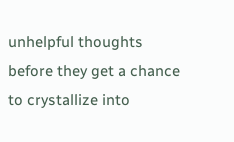unhelpful thoughts before they get a chance to crystallize into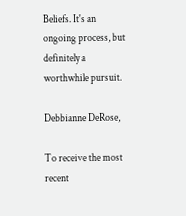Beliefs. It's an ongoing process, but definitely a worthwhile pursuit.

Debbianne DeRose,

To receive the most recent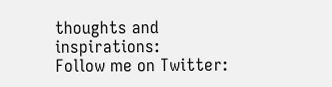thoughts and inspirations:
Follow me on Twitter: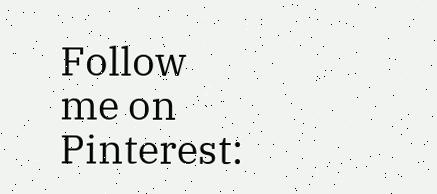Follow me on Pinterest: